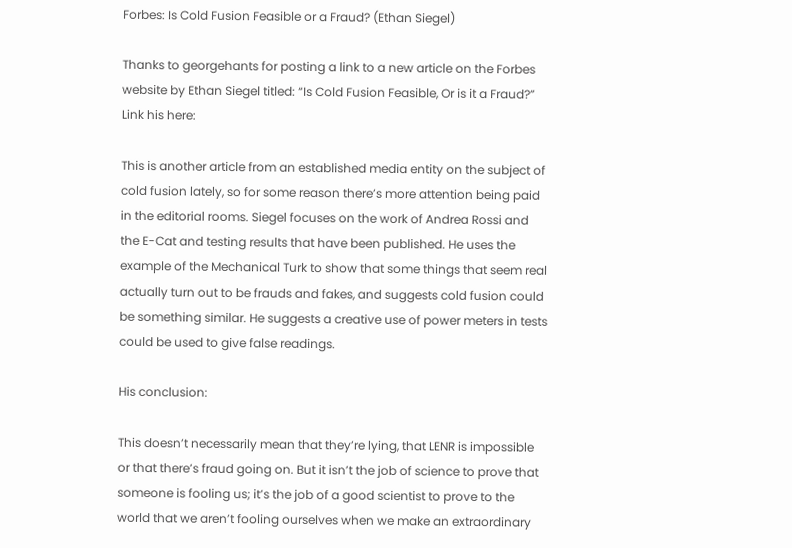Forbes: Is Cold Fusion Feasible or a Fraud? (Ethan Siegel)

Thanks to georgehants for posting a link to a new article on the Forbes website by Ethan Siegel titled: “Is Cold Fusion Feasible, Or is it a Fraud?” Link his here:

This is another article from an established media entity on the subject of cold fusion lately, so for some reason there’s more attention being paid in the editorial rooms. Siegel focuses on the work of Andrea Rossi and the E-Cat and testing results that have been published. He uses the example of the Mechanical Turk to show that some things that seem real actually turn out to be frauds and fakes, and suggests cold fusion could be something similar. He suggests a creative use of power meters in tests could be used to give false readings.

His conclusion:

This doesn’t necessarily mean that they’re lying, that LENR is impossible or that there’s fraud going on. But it isn’t the job of science to prove that someone is fooling us; it’s the job of a good scientist to prove to the world that we aren’t fooling ourselves when we make an extraordinary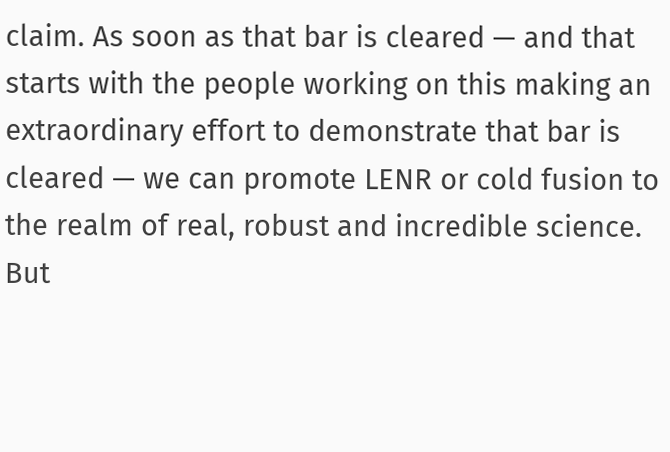claim. As soon as that bar is cleared — and that starts with the people working on this making an extraordinary effort to demonstrate that bar is cleared — we can promote LENR or cold fusion to the realm of real, robust and incredible science. But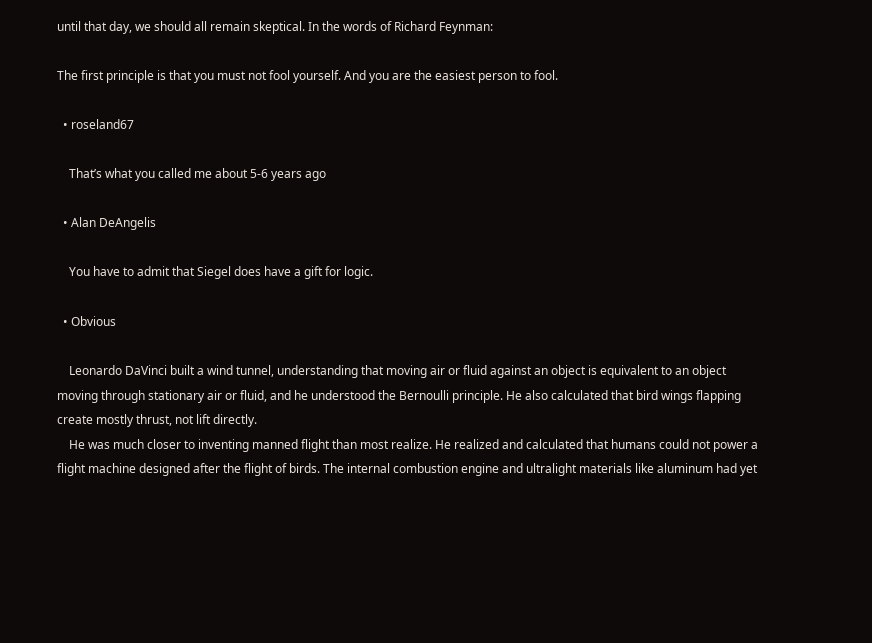until that day, we should all remain skeptical. In the words of Richard Feynman:

The first principle is that you must not fool yourself. And you are the easiest person to fool.

  • roseland67

    That’s what you called me about 5-6 years ago

  • Alan DeAngelis

    You have to admit that Siegel does have a gift for logic.

  • Obvious

    Leonardo DaVinci built a wind tunnel, understanding that moving air or fluid against an object is equivalent to an object moving through stationary air or fluid, and he understood the Bernoulli principle. He also calculated that bird wings flapping create mostly thrust, not lift directly.
    He was much closer to inventing manned flight than most realize. He realized and calculated that humans could not power a flight machine designed after the flight of birds. The internal combustion engine and ultralight materials like aluminum had yet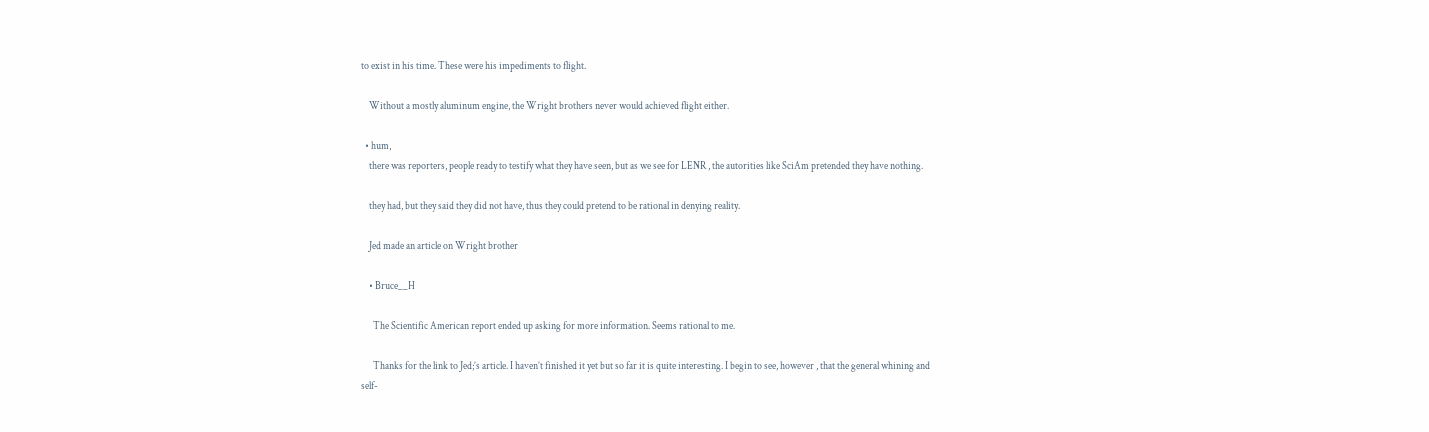to exist in his time. These were his impediments to flight.

    Without a mostly aluminum engine, the Wright brothers never would achieved flight either.

  • hum,
    there was reporters, people ready to testify what they have seen, but as we see for LENR , the autorities like SciAm pretended they have nothing.

    they had, but they said they did not have, thus they could pretend to be rational in denying reality.

    Jed made an article on Wright brother

    • Bruce__H

      The Scientific American report ended up asking for more information. Seems rational to me.

      Thanks for the link to Jed;’s article. I haven’t finished it yet but so far it is quite interesting. I begin to see, however , that the general whining and self-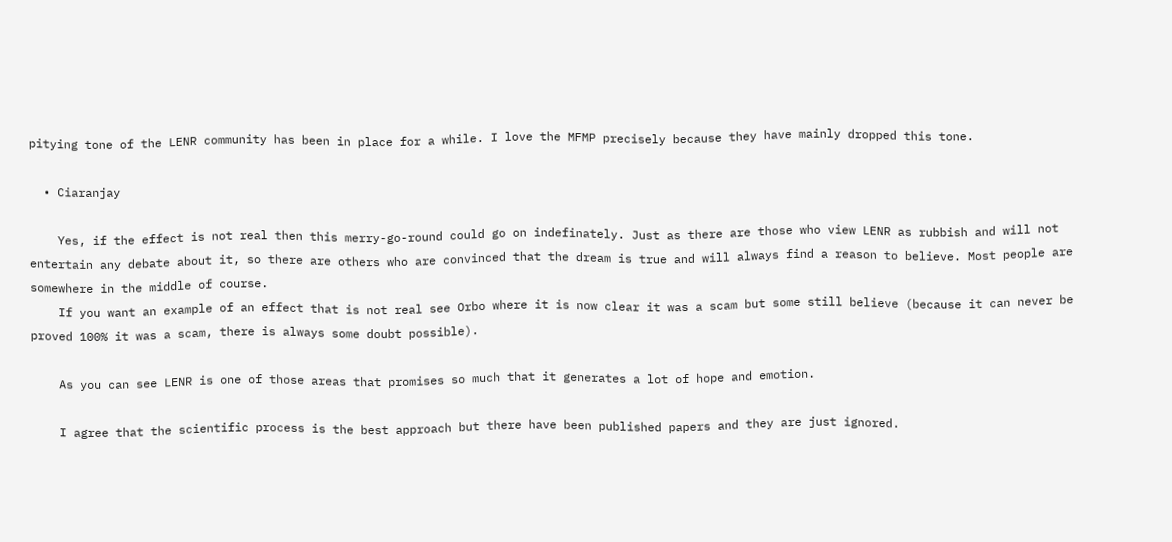pitying tone of the LENR community has been in place for a while. I love the MFMP precisely because they have mainly dropped this tone.

  • Ciaranjay

    Yes, if the effect is not real then this merry-go-round could go on indefinately. Just as there are those who view LENR as rubbish and will not entertain any debate about it, so there are others who are convinced that the dream is true and will always find a reason to believe. Most people are somewhere in the middle of course.
    If you want an example of an effect that is not real see Orbo where it is now clear it was a scam but some still believe (because it can never be proved 100% it was a scam, there is always some doubt possible).

    As you can see LENR is one of those areas that promises so much that it generates a lot of hope and emotion.

    I agree that the scientific process is the best approach but there have been published papers and they are just ignored.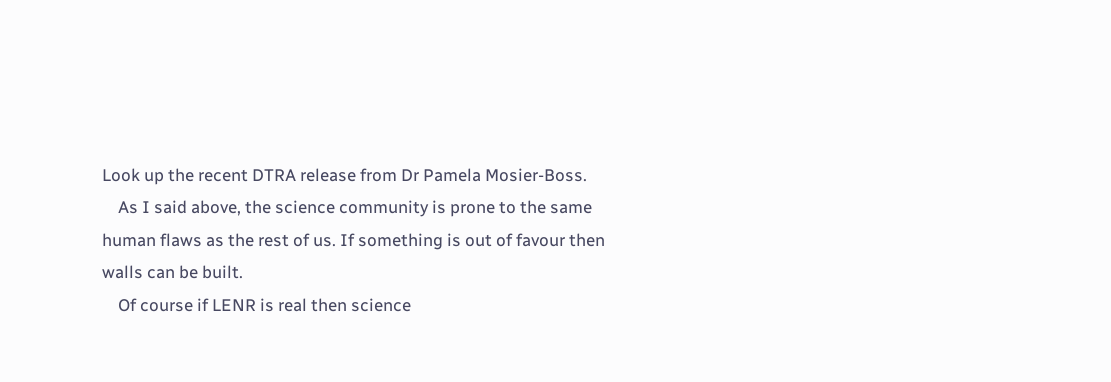Look up the recent DTRA release from Dr Pamela Mosier-Boss.
    As I said above, the science community is prone to the same human flaws as the rest of us. If something is out of favour then walls can be built.
    Of course if LENR is real then science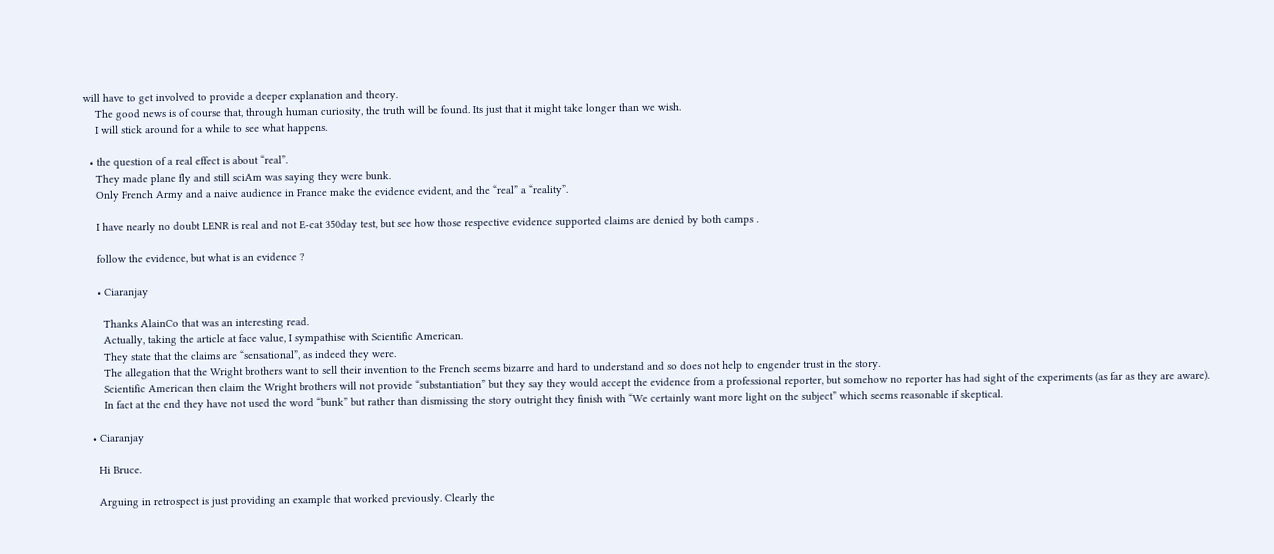will have to get involved to provide a deeper explanation and theory.
    The good news is of course that, through human curiosity, the truth will be found. Its just that it might take longer than we wish.
    I will stick around for a while to see what happens.

  • the question of a real effect is about “real”.
    They made plane fly and still sciAm was saying they were bunk.
    Only French Army and a naive audience in France make the evidence evident, and the “real” a “reality”.

    I have nearly no doubt LENR is real and not E-cat 350day test, but see how those respective evidence supported claims are denied by both camps .

    follow the evidence, but what is an evidence ?

    • Ciaranjay

      Thanks AlainCo that was an interesting read.
      Actually, taking the article at face value, I sympathise with Scientific American.
      They state that the claims are “sensational”, as indeed they were.
      The allegation that the Wright brothers want to sell their invention to the French seems bizarre and hard to understand and so does not help to engender trust in the story.
      Scientific American then claim the Wright brothers will not provide “substantiation” but they say they would accept the evidence from a professional reporter, but somehow no reporter has had sight of the experiments (as far as they are aware).
      In fact at the end they have not used the word “bunk” but rather than dismissing the story outright they finish with “We certainly want more light on the subject” which seems reasonable if skeptical.

  • Ciaranjay

    Hi Bruce.

    Arguing in retrospect is just providing an example that worked previously. Clearly the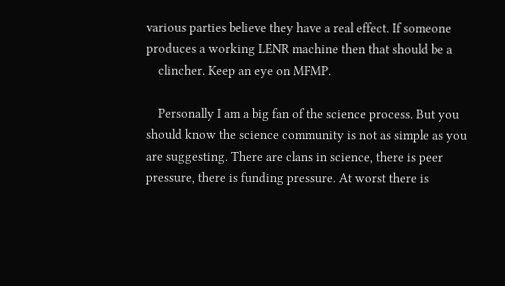various parties believe they have a real effect. If someone produces a working LENR machine then that should be a
    clincher. Keep an eye on MFMP.

    Personally I am a big fan of the science process. But you should know the science community is not as simple as you are suggesting. There are clans in science, there is peer pressure, there is funding pressure. At worst there is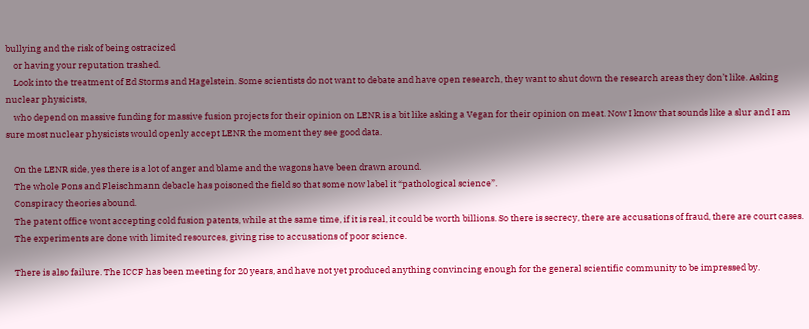bullying and the risk of being ostracized
    or having your reputation trashed.
    Look into the treatment of Ed Storms and Hagelstein. Some scientists do not want to debate and have open research, they want to shut down the research areas they don’t like. Asking nuclear physicists,
    who depend on massive funding for massive fusion projects for their opinion on LENR is a bit like asking a Vegan for their opinion on meat. Now I know that sounds like a slur and I am sure most nuclear physicists would openly accept LENR the moment they see good data.

    On the LENR side, yes there is a lot of anger and blame and the wagons have been drawn around.
    The whole Pons and Fleischmann debacle has poisoned the field so that some now label it “pathological science”.
    Conspiracy theories abound.
    The patent office wont accepting cold fusion patents, while at the same time, if it is real, it could be worth billions. So there is secrecy, there are accusations of fraud, there are court cases.
    The experiments are done with limited resources, giving rise to accusations of poor science.

    There is also failure. The ICCF has been meeting for 20 years, and have not yet produced anything convincing enough for the general scientific community to be impressed by.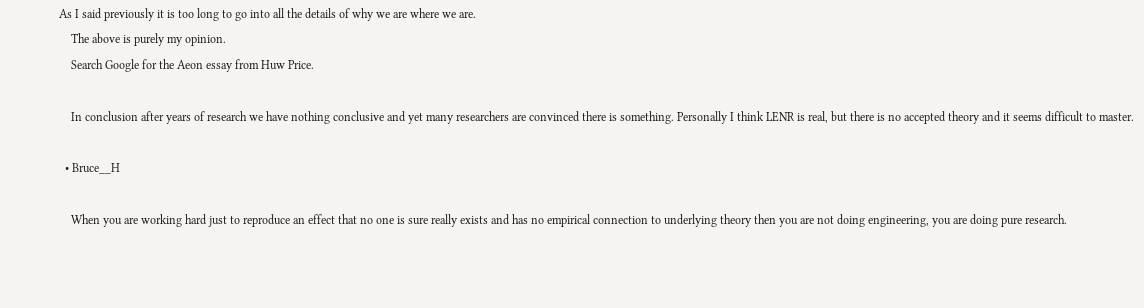As I said previously it is too long to go into all the details of why we are where we are.
    The above is purely my opinion.
    Search Google for the Aeon essay from Huw Price.

    In conclusion after years of research we have nothing conclusive and yet many researchers are convinced there is something. Personally I think LENR is real, but there is no accepted theory and it seems difficult to master.

  • Bruce__H

    When you are working hard just to reproduce an effect that no one is sure really exists and has no empirical connection to underlying theory then you are not doing engineering, you are doing pure research.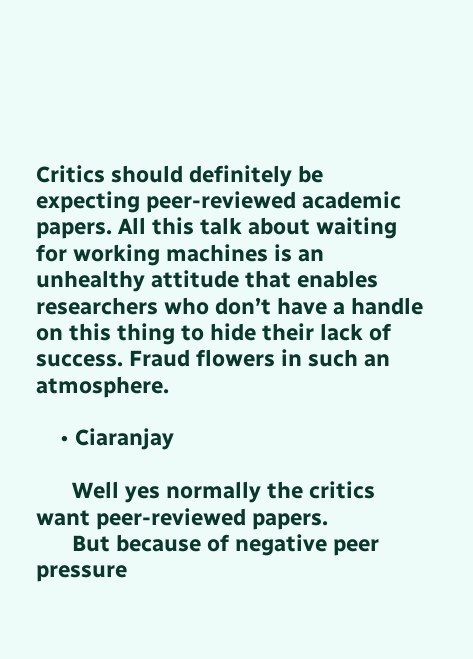Critics should definitely be expecting peer-reviewed academic papers. All this talk about waiting for working machines is an unhealthy attitude that enables researchers who don’t have a handle on this thing to hide their lack of success. Fraud flowers in such an atmosphere.

    • Ciaranjay

      Well yes normally the critics want peer-reviewed papers.
      But because of negative peer pressure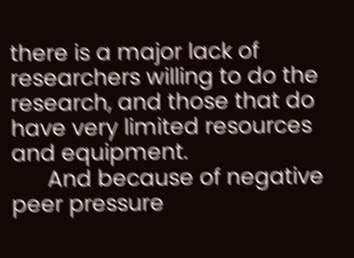there is a major lack of researchers willing to do the research, and those that do have very limited resources and equipment.
      And because of negative peer pressure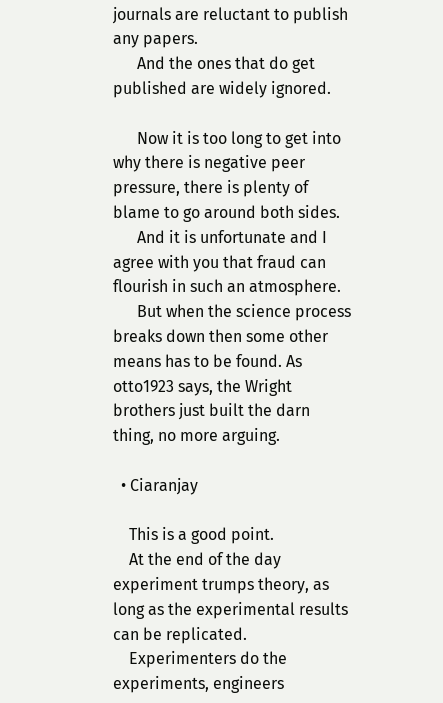journals are reluctant to publish any papers.
      And the ones that do get published are widely ignored.

      Now it is too long to get into why there is negative peer pressure, there is plenty of blame to go around both sides.
      And it is unfortunate and I agree with you that fraud can flourish in such an atmosphere.
      But when the science process breaks down then some other means has to be found. As otto1923 says, the Wright brothers just built the darn thing, no more arguing.

  • Ciaranjay

    This is a good point.
    At the end of the day experiment trumps theory, as long as the experimental results can be replicated.
    Experimenters do the experiments, engineers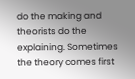do the making and theorists do the explaining. Sometimes the theory comes first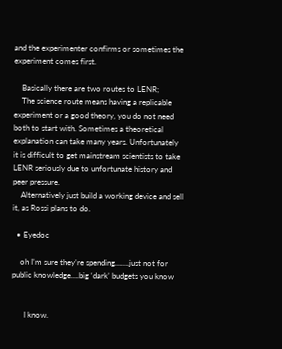and the experimenter confirms or sometimes the experiment comes first.

    Basically there are two routes to LENR;
    The science route means having a replicable experiment or a good theory, you do not need both to start with. Sometimes a theoretical explanation can take many years. Unfortunately it is difficult to get mainstream scientists to take LENR seriously due to unfortunate history and peer pressure.
    Alternatively just build a working device and sell it, as Rossi plans to do.

  • Eyedoc

    oh I’m sure they’re spending…….just not for public knowledge….big ‘dark’ budgets you know


      I know.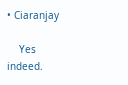• Ciaranjay

    Yes indeed.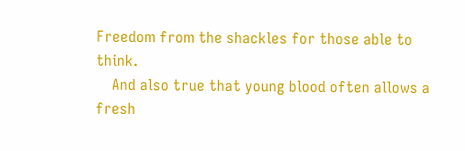Freedom from the shackles for those able to think.
    And also true that young blood often allows a fresh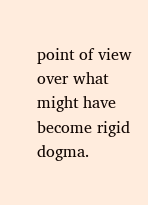point of view over what might have become rigid dogma.